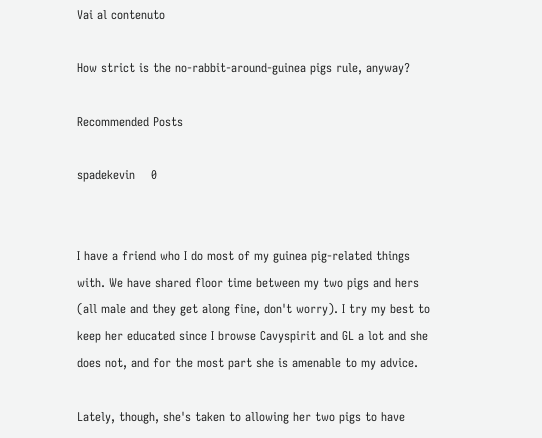Vai al contenuto

How strict is the no-rabbit-around-guinea pigs rule, anyway?

Recommended Posts

spadekevin    0


I have a friend who I do most of my guinea pig-related things with. We have shared floor time between my two pigs and hers (all male and they get along fine, don't worry). I try my best to keep her educated since I browse Cavyspirit and GL a lot and she does not, and for the most part she is amenable to my advice.

Lately, though, she's taken to allowing her two pigs to have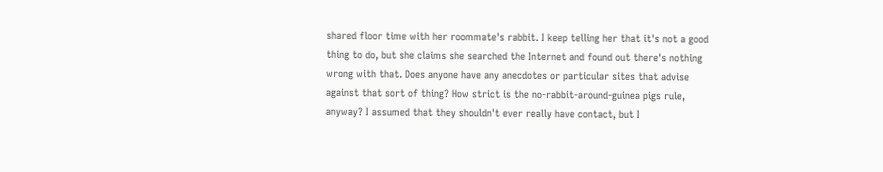shared floor time with her roommate's rabbit. I keep telling her that it's not a good thing to do, but she claims she searched the Internet and found out there's nothing wrong with that. Does anyone have any anecdotes or particular sites that advise against that sort of thing? How strict is the no-rabbit-around-guinea pigs rule, anyway? I assumed that they shouldn't ever really have contact, but I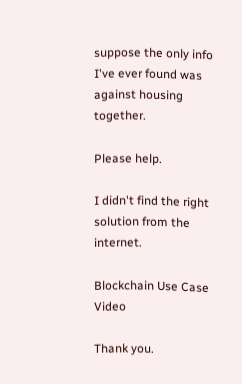suppose the only info I've ever found was against housing together.

Please help.

I didn't find the right solution from the internet.

Blockchain Use Case Video

Thank you.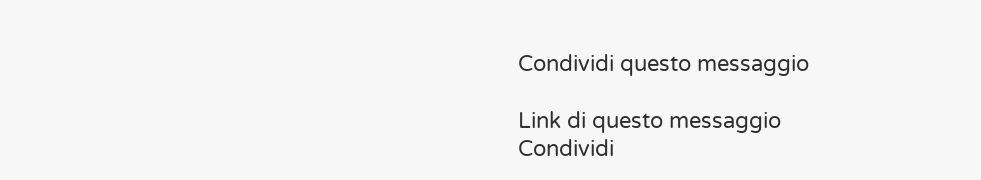Condividi questo messaggio

Link di questo messaggio
Condividi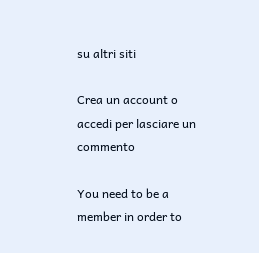su altri siti

Crea un account o accedi per lasciare un commento

You need to be a member in order to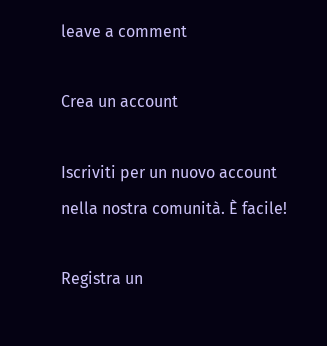leave a comment

Crea un account

Iscriviti per un nuovo account nella nostra comunità. È facile!

Registra un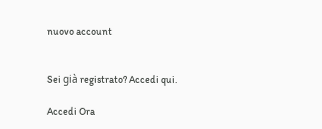nuovo account


Sei già registrato? Accedi qui.

Accedi Ora